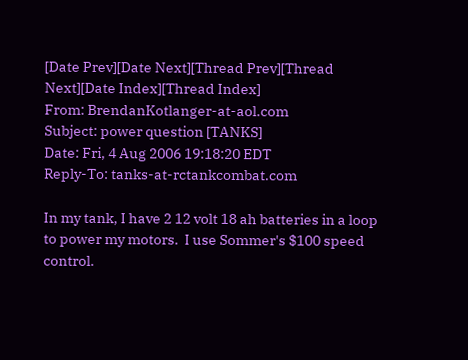[Date Prev][Date Next][Thread Prev][Thread Next][Date Index][Thread Index]
From: BrendanKotlanger-at-aol.com
Subject: power question [TANKS]
Date: Fri, 4 Aug 2006 19:18:20 EDT
Reply-To: tanks-at-rctankcombat.com

In my tank, I have 2 12 volt 18 ah batteries in a loop to power my motors.  I use Sommer's $100 speed control.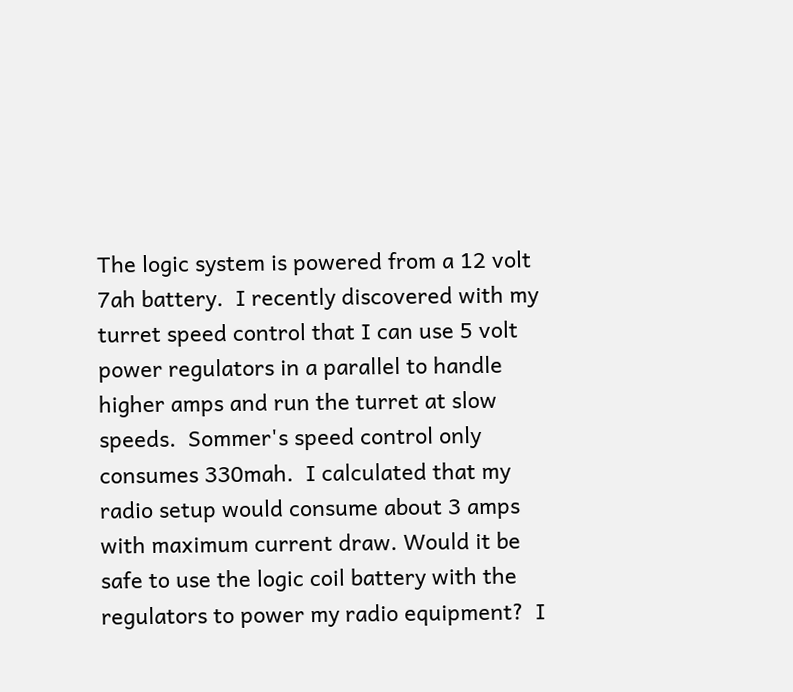The logic system is powered from a 12 volt 7ah battery.  I recently discovered with my turret speed control that I can use 5 volt power regulators in a parallel to handle higher amps and run the turret at slow speeds.  Sommer's speed control only consumes 330mah.  I calculated that my radio setup would consume about 3 amps with maximum current draw. Would it be safe to use the logic coil battery with the regulators to power my radio equipment?  I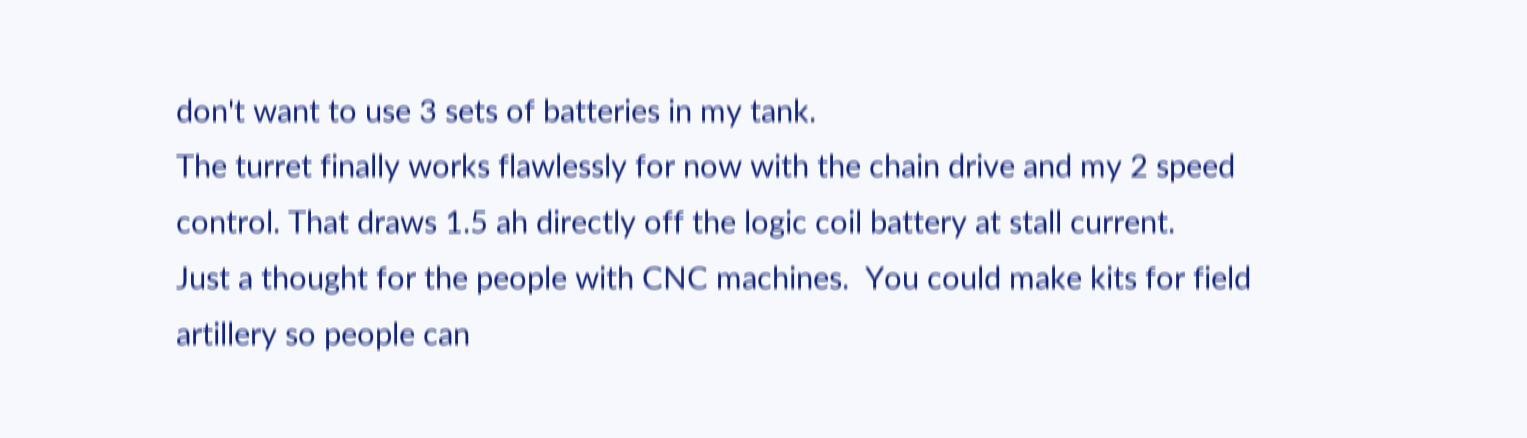don't want to use 3 sets of batteries in my tank.
The turret finally works flawlessly for now with the chain drive and my 2 speed control. That draws 1.5 ah directly off the logic coil battery at stall current.
Just a thought for the people with CNC machines.  You could make kits for field artillery so people can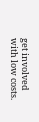get involved with low costs.